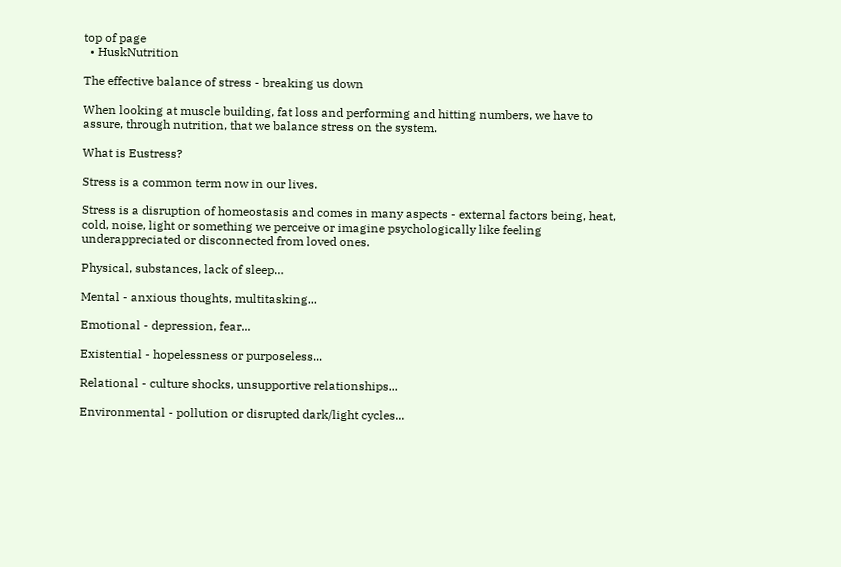top of page
  • HuskNutrition

The effective balance of stress - breaking us down

When looking at muscle building, fat loss and performing and hitting numbers, we have to assure, through nutrition, that we balance stress on the system.

What is Eustress?

Stress is a common term now in our lives.

Stress is a disruption of homeostasis and comes in many aspects - external factors being, heat, cold, noise, light or something we perceive or imagine psychologically like feeling underappreciated or disconnected from loved ones.

Physical, substances, lack of sleep…

Mental - anxious thoughts, multitasking...

Emotional - depression, fear...

Existential - hopelessness or purposeless...

Relational - culture shocks, unsupportive relationships...

Environmental - pollution or disrupted dark/light cycles...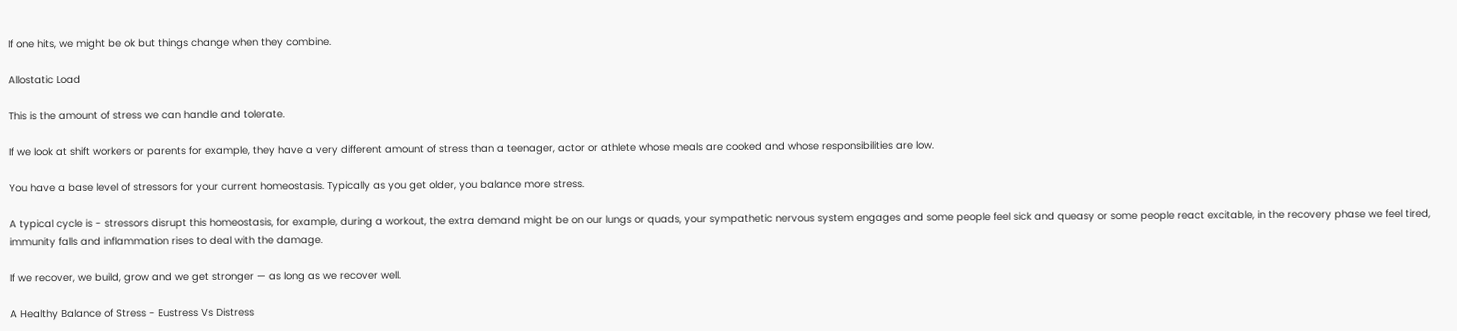If one hits, we might be ok but things change when they combine.

Allostatic Load

This is the amount of stress we can handle and tolerate.

If we look at shift workers or parents for example, they have a very different amount of stress than a teenager, actor or athlete whose meals are cooked and whose responsibilities are low.

You have a base level of stressors for your current homeostasis. Typically as you get older, you balance more stress.

A typical cycle is - stressors disrupt this homeostasis, for example, during a workout, the extra demand might be on our lungs or quads, your sympathetic nervous system engages and some people feel sick and queasy or some people react excitable, in the recovery phase we feel tired, immunity falls and inflammation rises to deal with the damage.

If we recover, we build, grow and we get stronger — as long as we recover well.

A Healthy Balance of Stress - Eustress Vs Distress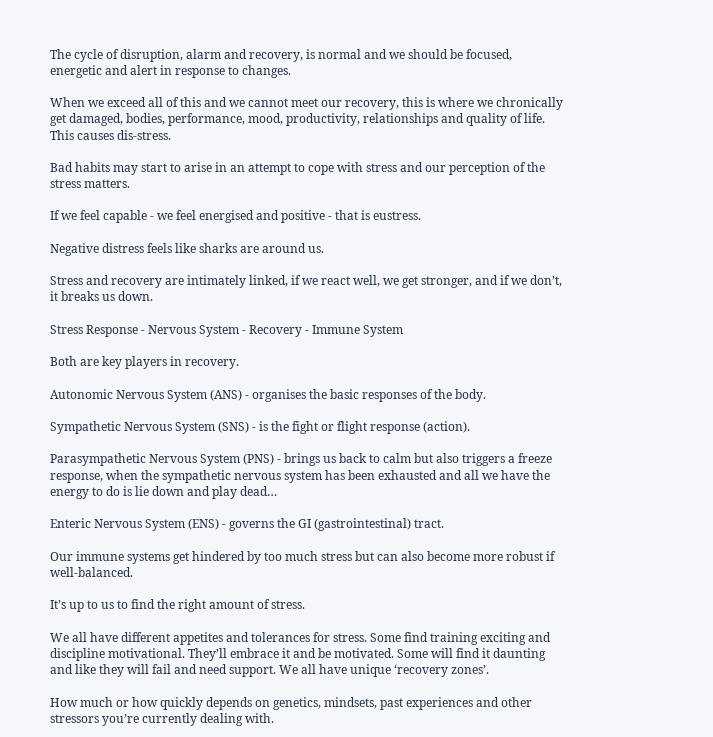The cycle of disruption, alarm and recovery, is normal and we should be focused, energetic and alert in response to changes.

When we exceed all of this and we cannot meet our recovery, this is where we chronically get damaged, bodies, performance, mood, productivity, relationships and quality of life. This causes dis-stress.

Bad habits may start to arise in an attempt to cope with stress and our perception of the stress matters.

If we feel capable - we feel energised and positive - that is eustress.

Negative distress feels like sharks are around us.

Stress and recovery are intimately linked, if we react well, we get stronger, and if we don’t, it breaks us down.

Stress Response - Nervous System - Recovery - Immune System

Both are key players in recovery.

Autonomic Nervous System (ANS) - organises the basic responses of the body.

Sympathetic Nervous System (SNS) - is the fight or flight response (action).

Parasympathetic Nervous System (PNS) - brings us back to calm but also triggers a freeze response, when the sympathetic nervous system has been exhausted and all we have the energy to do is lie down and play dead…

Enteric Nervous System (ENS) - governs the GI (gastrointestinal) tract.

Our immune systems get hindered by too much stress but can also become more robust if well-balanced.

It’s up to us to find the right amount of stress.

We all have different appetites and tolerances for stress. Some find training exciting and discipline motivational. They’ll embrace it and be motivated. Some will find it daunting and like they will fail and need support. We all have unique ‘recovery zones’.

How much or how quickly depends on genetics, mindsets, past experiences and other stressors you’re currently dealing with.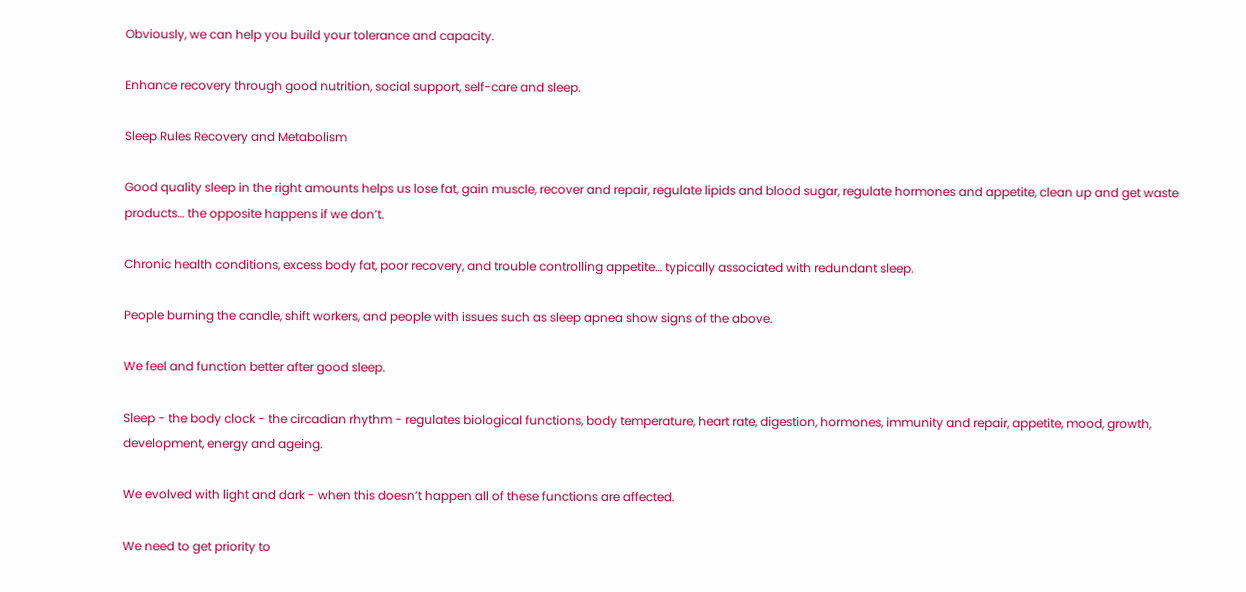Obviously, we can help you build your tolerance and capacity.

Enhance recovery through good nutrition, social support, self-care and sleep.

Sleep Rules Recovery and Metabolism

Good quality sleep in the right amounts helps us lose fat, gain muscle, recover and repair, regulate lipids and blood sugar, regulate hormones and appetite, clean up and get waste products… the opposite happens if we don’t.

Chronic health conditions, excess body fat, poor recovery, and trouble controlling appetite… typically associated with redundant sleep.

People burning the candle, shift workers, and people with issues such as sleep apnea show signs of the above.

We feel and function better after good sleep.

Sleep - the body clock - the circadian rhythm - regulates biological functions, body temperature, heart rate, digestion, hormones, immunity and repair, appetite, mood, growth, development, energy and ageing.

We evolved with light and dark - when this doesn’t happen all of these functions are affected.

We need to get priority to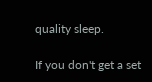quality sleep.

If you don't get a set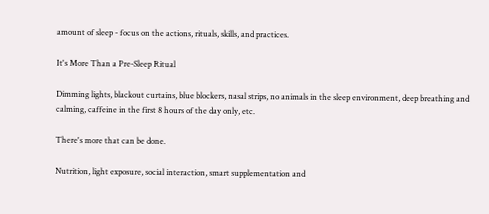amount of sleep - focus on the actions, rituals, skills, and practices.

It's More Than a Pre-Sleep Ritual

Dimming lights, blackout curtains, blue blockers, nasal strips, no animals in the sleep environment, deep breathing and calming, caffeine in the first 8 hours of the day only, etc.

There's more that can be done.

Nutrition, light exposure, social interaction, smart supplementation and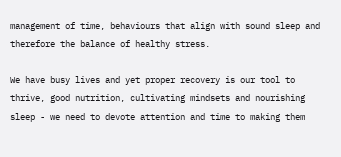management of time, behaviours that align with sound sleep and therefore the balance of healthy stress.

We have busy lives and yet proper recovery is our tool to thrive, good nutrition, cultivating mindsets and nourishing sleep - we need to devote attention and time to making them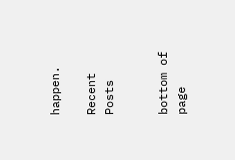happen.

Recent Posts


bottom of page